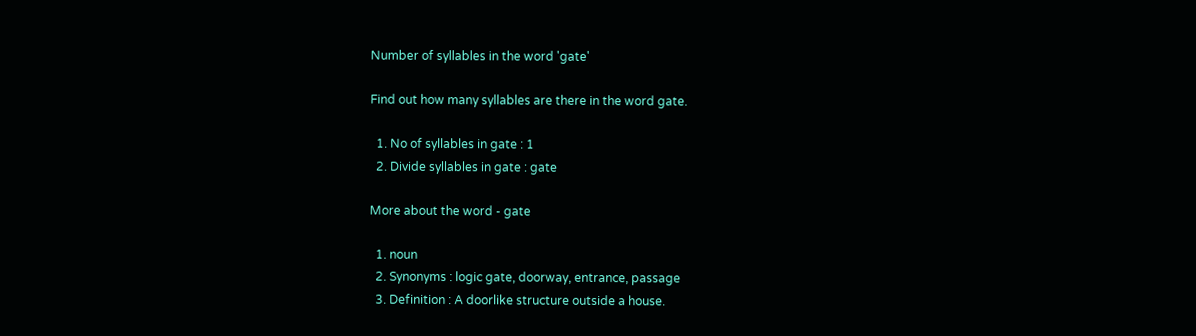Number of syllables in the word 'gate'

Find out how many syllables are there in the word gate.

  1. No of syllables in gate : 1
  2. Divide syllables in gate : gate

More about the word - gate

  1. noun
  2. Synonyms : logic gate, doorway, entrance, passage
  3. Definition : A doorlike structure outside a house.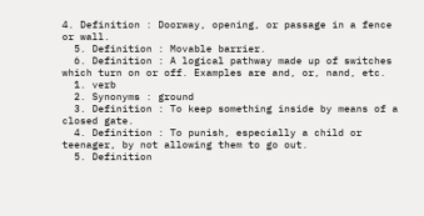4. Definition : Doorway, opening, or passage in a fence or wall.
  5. Definition : Movable barrier.
  6. Definition : A logical pathway made up of switches which turn on or off. Examples are and, or, nand, etc.
  1. verb
  2. Synonyms : ground
  3. Definition : To keep something inside by means of a closed gate.
  4. Definition : To punish, especially a child or teenager, by not allowing them to go out.
  5. Definition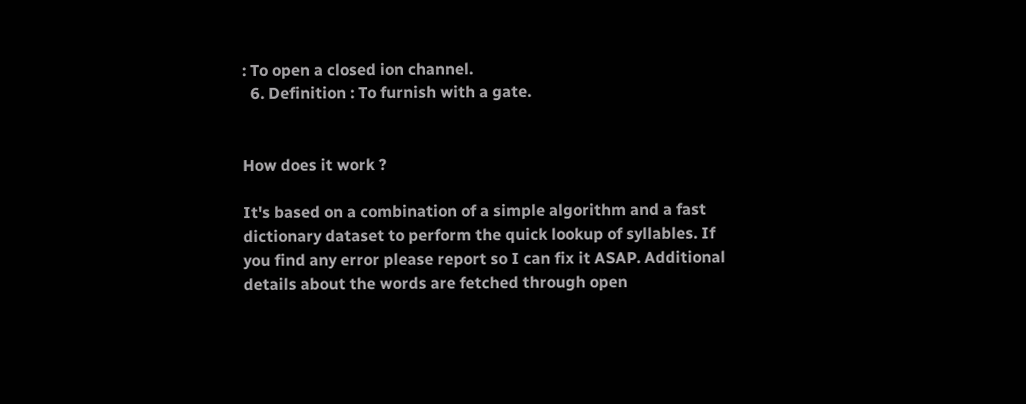: To open a closed ion channel.
  6. Definition : To furnish with a gate.


How does it work ?

It's based on a combination of a simple algorithm and a fast dictionary dataset to perform the quick lookup of syllables. If you find any error please report so I can fix it ASAP. Additional details about the words are fetched through open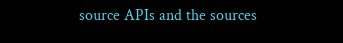source APIs and the sources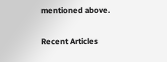mentioned above.

Recent Articles